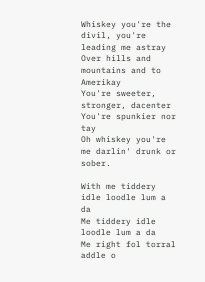Whiskey you're the divil, you're leading me astray
Over hills and mountains and to Amerikay
You're sweeter, stronger, dacenter
You're spunkier nor tay
Oh whiskey you're me darlin' drunk or sober.

With me tiddery idle loodle lum a da
Me tiddery idle loodle lum a da
Me right fol torral addle o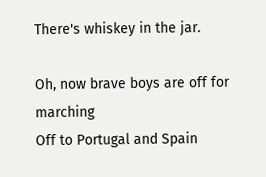There's whiskey in the jar.

Oh, now brave boys are off for marching
Off to Portugal and Spain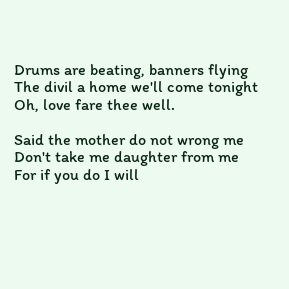Drums are beating, banners flying
The divil a home we'll come tonight
Oh, love fare thee well.

Said the mother do not wrong me
Don't take me daughter from me
For if you do I will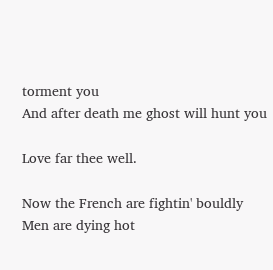torment you
And after death me ghost will hunt you

Love far thee well.

Now the French are fightin' bouldly
Men are dying hot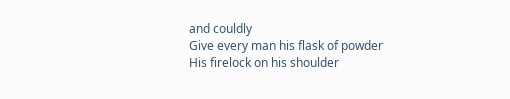and couldly
Give every man his flask of powder
His firelock on his shoulder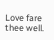Love fare thee well.